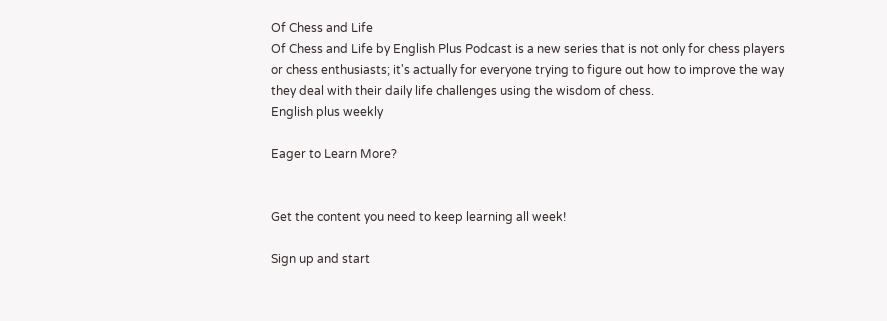Of Chess and Life
Of Chess and Life by English Plus Podcast is a new series that is not only for chess players or chess enthusiasts; it's actually for everyone trying to figure out how to improve the way they deal with their daily life challenges using the wisdom of chess.
English plus weekly

Eager to Learn More?


Get the content you need to keep learning all week!

Sign up and start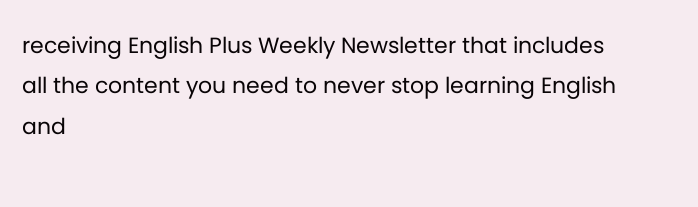receiving English Plus Weekly Newsletter that includes all the content you need to never stop learning English and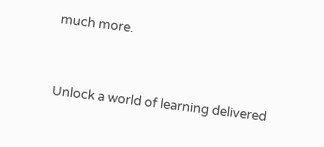much more.


Unlock a world of learning delivered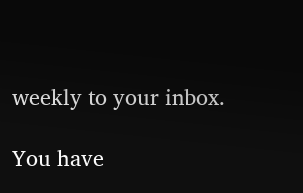weekly to your inbox.

You have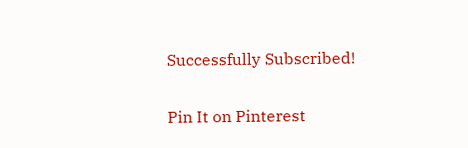Successfully Subscribed!

Pin It on Pinterest